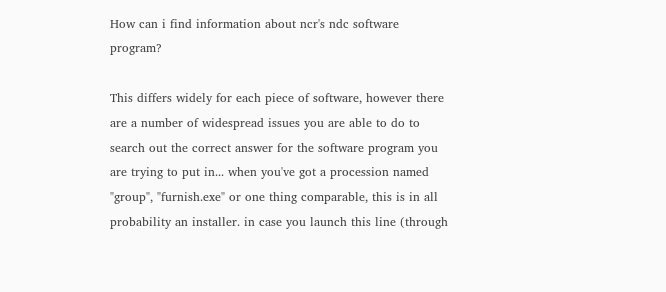How can i find information about ncr's ndc software program?

This differs widely for each piece of software, however there are a number of widespread issues you are able to do to search out the correct answer for the software program you are trying to put in... when you've got a procession named "group", "furnish.exe" or one thing comparable, this is in all probability an installer. in case you launch this line (through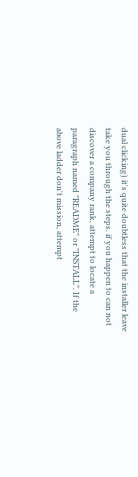dual clicking) it's quite doubtless that the installer leave take you through the steps. if you happen to can not discover a company rank, attempt to locate a paragraph named "README" or "INSTALL". If the above ladder don't mission, attempt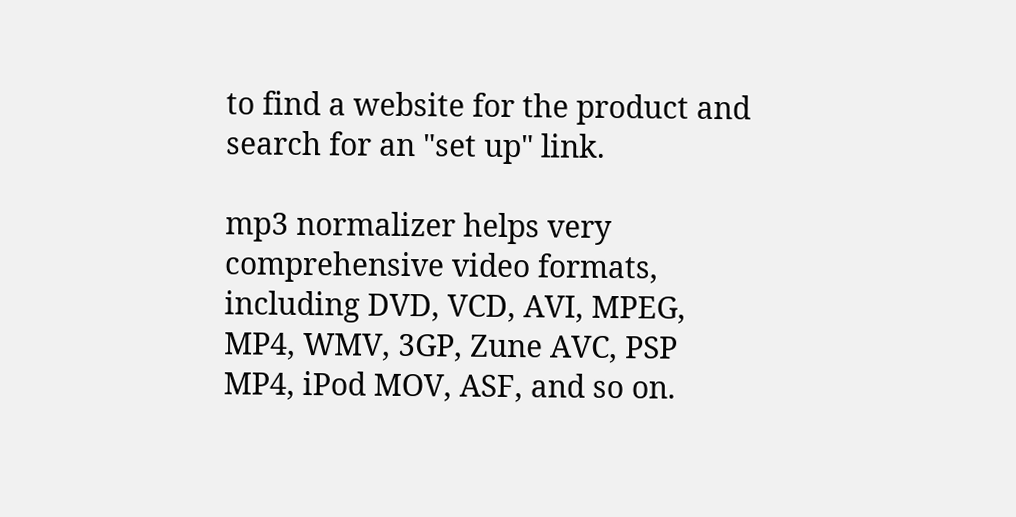to find a website for the product and search for an "set up" link.

mp3 normalizer helps very comprehensive video formats, including DVD, VCD, AVI, MPEG, MP4, WMV, 3GP, Zune AVC, PSP MP4, iPod MOV, ASF, and so on.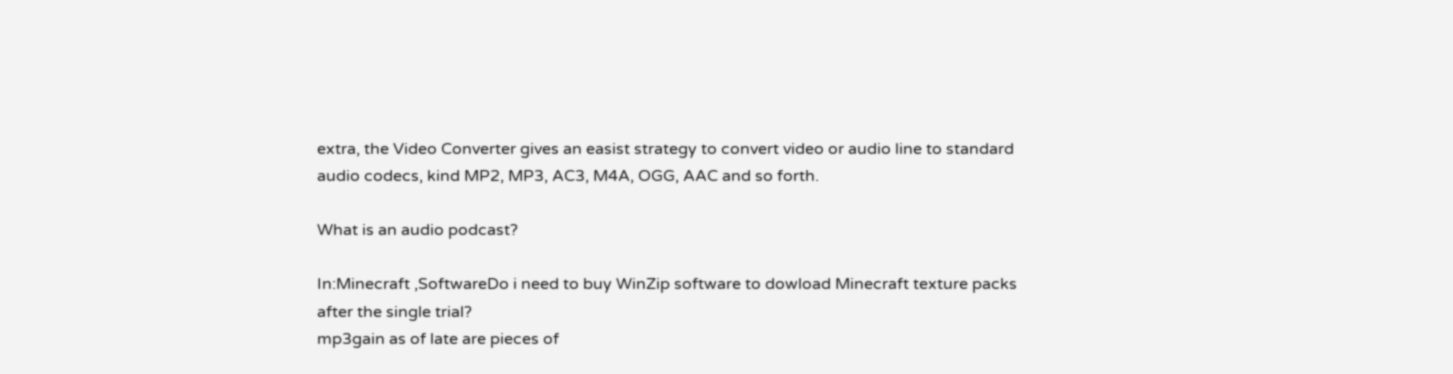extra, the Video Converter gives an easist strategy to convert video or audio line to standard audio codecs, kind MP2, MP3, AC3, M4A, OGG, AAC and so forth.

What is an audio podcast?

In:Minecraft ,SoftwareDo i need to buy WinZip software to dowload Minecraft texture packs after the single trial?
mp3gain as of late are pieces of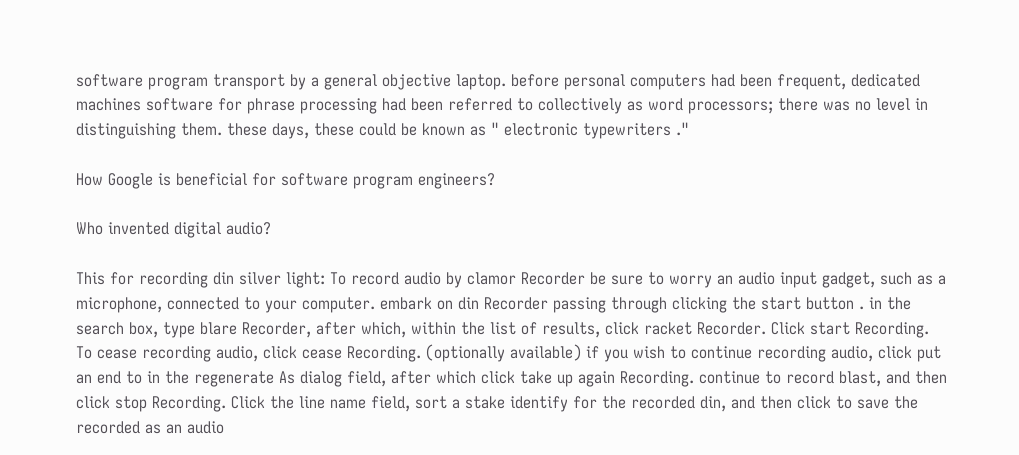software program transport by a general objective laptop. before personal computers had been frequent, dedicated machines software for phrase processing had been referred to collectively as word processors; there was no level in distinguishing them. these days, these could be known as " electronic typewriters ."

How Google is beneficial for software program engineers?

Who invented digital audio?

This for recording din silver light: To record audio by clamor Recorder be sure to worry an audio input gadget, such as a microphone, connected to your computer. embark on din Recorder passing through clicking the start button . in the search box, type blare Recorder, after which, within the list of results, click racket Recorder. Click start Recording. To cease recording audio, click cease Recording. (optionally available) if you wish to continue recording audio, click put an end to in the regenerate As dialog field, after which click take up again Recording. continue to record blast, and then click stop Recording. Click the line name field, sort a stake identify for the recorded din, and then click to save the recorded as an audio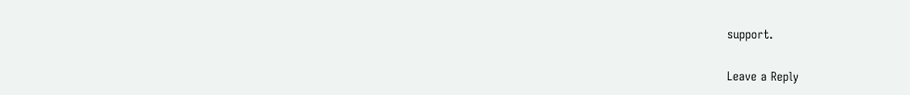support.

Leave a Reply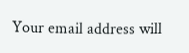Your email address will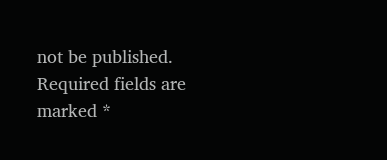not be published. Required fields are marked *